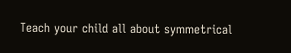Teach your child all about symmetrical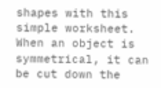shapes with this simple worksheet. When an object is symmetrical, it can be cut down the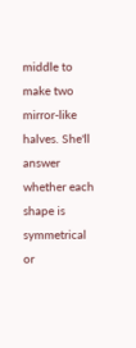middle to make two mirror-like halves. She'll answer whether each shape is symmetrical or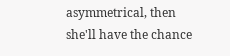asymmetrical, then she'll have the chance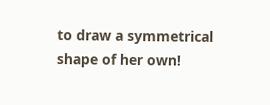to draw a symmetrical shape of her own!